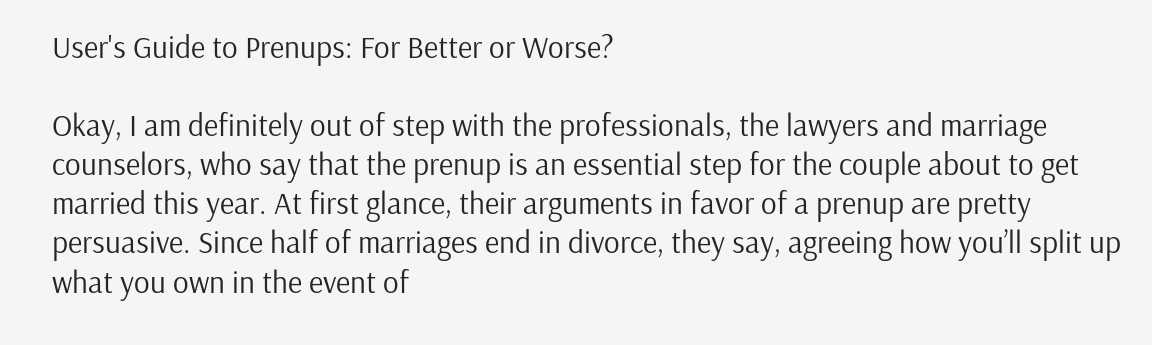User's Guide to Prenups: For Better or Worse?

Okay, I am definitely out of step with the professionals, the lawyers and marriage counselors, who say that the prenup is an essential step for the couple about to get married this year. At first glance, their arguments in favor of a prenup are pretty persuasive. Since half of marriages end in divorce, they say, agreeing how you’ll split up what you own in the event of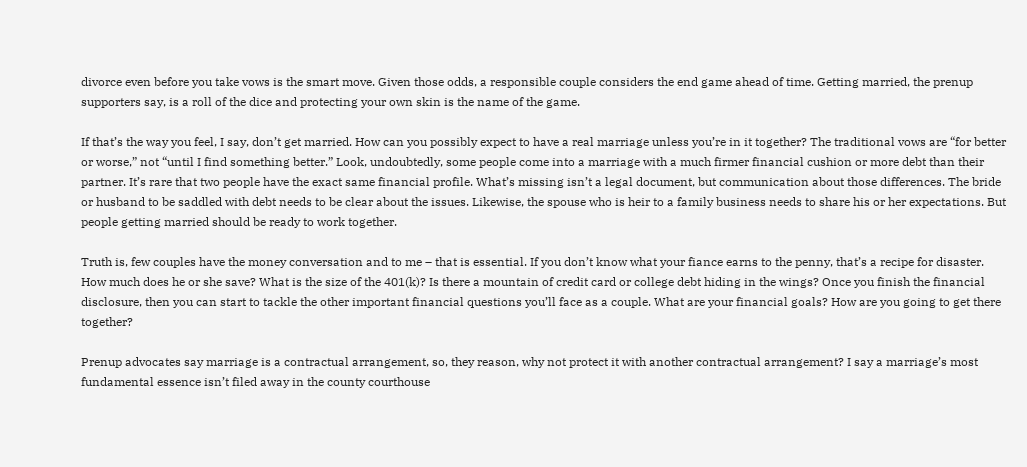divorce even before you take vows is the smart move. Given those odds, a responsible couple considers the end game ahead of time. Getting married, the prenup supporters say, is a roll of the dice and protecting your own skin is the name of the game.

If that’s the way you feel, I say, don’t get married. How can you possibly expect to have a real marriage unless you’re in it together? The traditional vows are “for better or worse,” not “until I find something better.” Look, undoubtedly, some people come into a marriage with a much firmer financial cushion or more debt than their partner. It’s rare that two people have the exact same financial profile. What’s missing isn’t a legal document, but communication about those differences. The bride or husband to be saddled with debt needs to be clear about the issues. Likewise, the spouse who is heir to a family business needs to share his or her expectations. But people getting married should be ready to work together.

Truth is, few couples have the money conversation and to me – that is essential. If you don’t know what your fiance earns to the penny, that’s a recipe for disaster. How much does he or she save? What is the size of the 401(k)? Is there a mountain of credit card or college debt hiding in the wings? Once you finish the financial disclosure, then you can start to tackle the other important financial questions you’ll face as a couple. What are your financial goals? How are you going to get there together?

Prenup advocates say marriage is a contractual arrangement, so, they reason, why not protect it with another contractual arrangement? I say a marriage’s most fundamental essence isn’t filed away in the county courthouse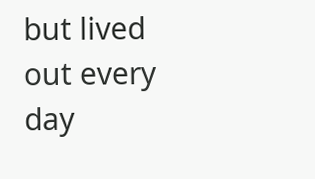but lived out every day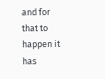and for that to happen it has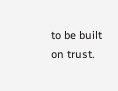to be built on trust.